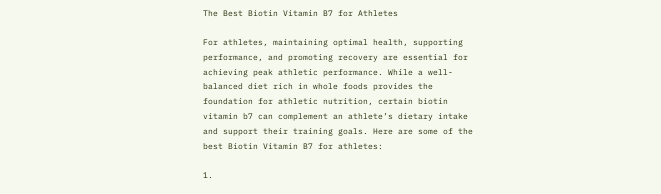The Best Biotin Vitamin B7 for Athletes

For athletes, maintaining optimal health, supporting performance, and promoting recovery are essential for achieving peak athletic performance. While a well-balanced diet rich in whole foods provides the foundation for athletic nutrition, certain biotin vitamin b7 can complement an athlete’s dietary intake and support their training goals. Here are some of the best Biotin Vitamin B7 for athletes:

1.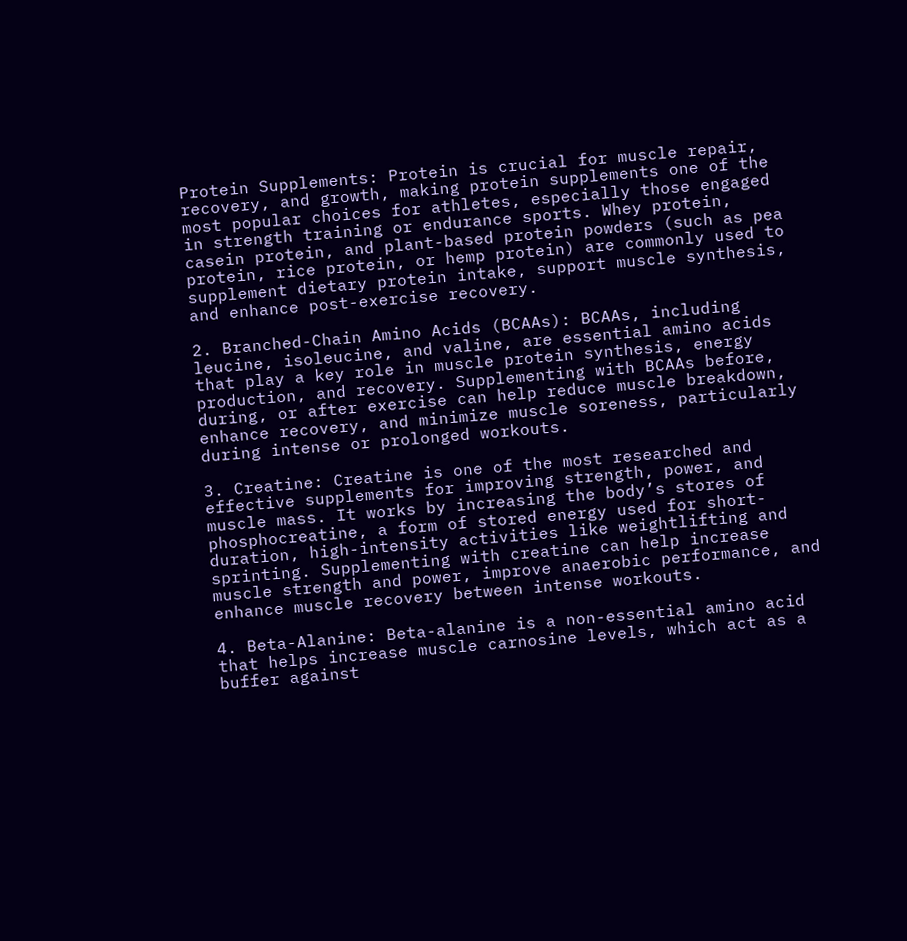Protein Supplements: Protein is crucial for muscle repair, recovery, and growth, making protein supplements one of the most popular choices for athletes, especially those engaged in strength training or endurance sports. Whey protein, casein protein, and plant-based protein powders (such as pea protein, rice protein, or hemp protein) are commonly used to supplement dietary protein intake, support muscle synthesis, and enhance post-exercise recovery.

2. Branched-Chain Amino Acids (BCAAs): BCAAs, including leucine, isoleucine, and valine, are essential amino acids that play a key role in muscle protein synthesis, energy production, and recovery. Supplementing with BCAAs before, during, or after exercise can help reduce muscle breakdown, enhance recovery, and minimize muscle soreness, particularly during intense or prolonged workouts.

3. Creatine: Creatine is one of the most researched and effective supplements for improving strength, power, and muscle mass. It works by increasing the body’s stores of phosphocreatine, a form of stored energy used for short-duration, high-intensity activities like weightlifting and sprinting. Supplementing with creatine can help increase muscle strength and power, improve anaerobic performance, and enhance muscle recovery between intense workouts.

4. Beta-Alanine: Beta-alanine is a non-essential amino acid that helps increase muscle carnosine levels, which act as a buffer against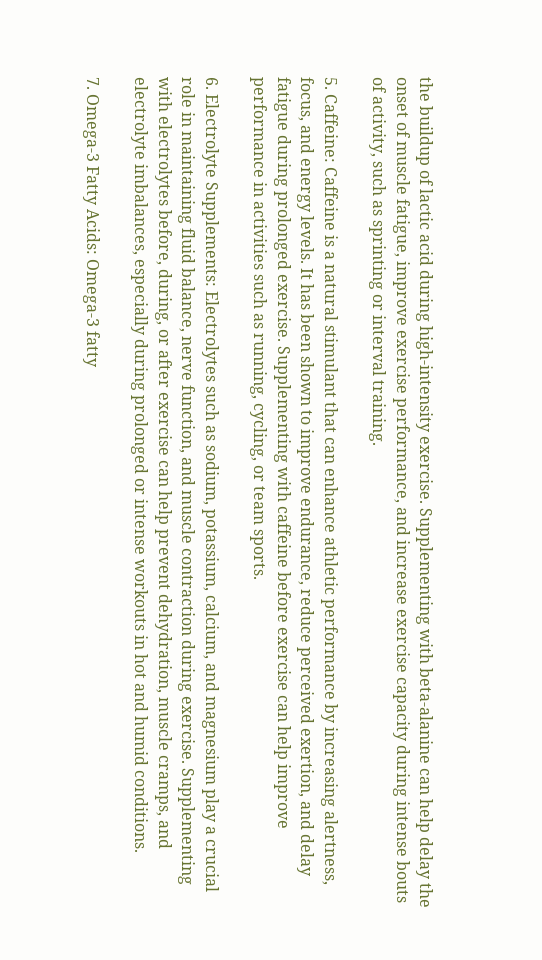the buildup of lactic acid during high-intensity exercise. Supplementing with beta-alanine can help delay the onset of muscle fatigue, improve exercise performance, and increase exercise capacity during intense bouts of activity, such as sprinting or interval training.

5. Caffeine: Caffeine is a natural stimulant that can enhance athletic performance by increasing alertness, focus, and energy levels. It has been shown to improve endurance, reduce perceived exertion, and delay fatigue during prolonged exercise. Supplementing with caffeine before exercise can help improve performance in activities such as running, cycling, or team sports.

6. Electrolyte Supplements: Electrolytes such as sodium, potassium, calcium, and magnesium play a crucial role in maintaining fluid balance, nerve function, and muscle contraction during exercise. Supplementing with electrolytes before, during, or after exercise can help prevent dehydration, muscle cramps, and electrolyte imbalances, especially during prolonged or intense workouts in hot and humid conditions.

7. Omega-3 Fatty Acids: Omega-3 fatty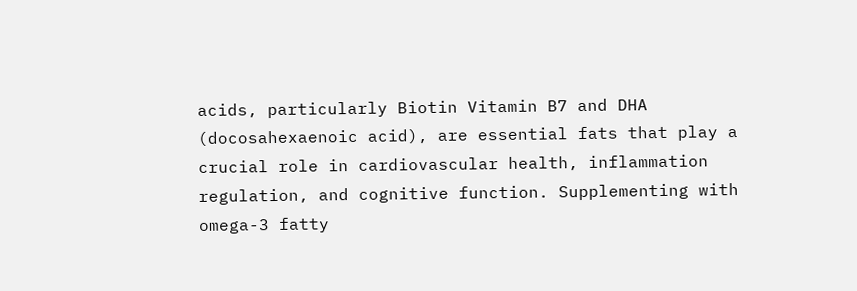acids, particularly Biotin Vitamin B7 and DHA (docosahexaenoic acid), are essential fats that play a crucial role in cardiovascular health, inflammation regulation, and cognitive function. Supplementing with omega-3 fatty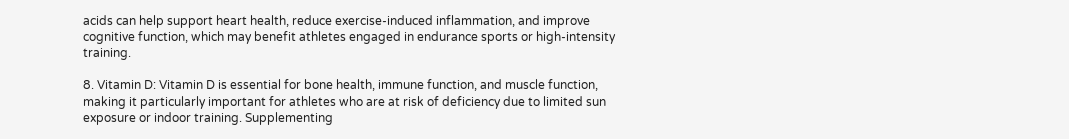acids can help support heart health, reduce exercise-induced inflammation, and improve cognitive function, which may benefit athletes engaged in endurance sports or high-intensity training.

8. Vitamin D: Vitamin D is essential for bone health, immune function, and muscle function, making it particularly important for athletes who are at risk of deficiency due to limited sun exposure or indoor training. Supplementing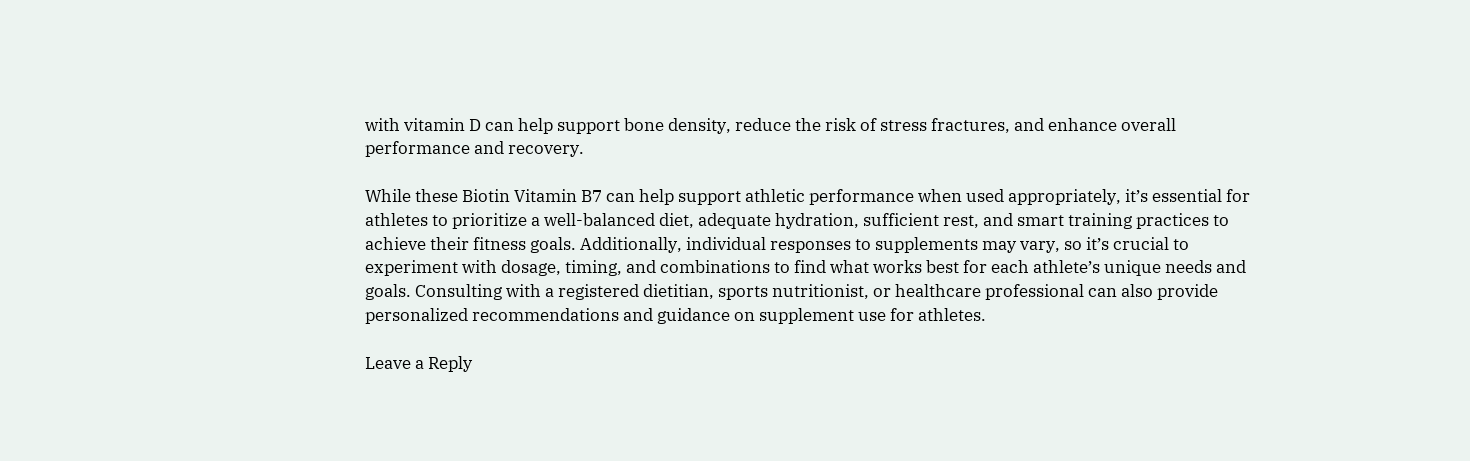with vitamin D can help support bone density, reduce the risk of stress fractures, and enhance overall performance and recovery.

While these Biotin Vitamin B7 can help support athletic performance when used appropriately, it’s essential for athletes to prioritize a well-balanced diet, adequate hydration, sufficient rest, and smart training practices to achieve their fitness goals. Additionally, individual responses to supplements may vary, so it’s crucial to experiment with dosage, timing, and combinations to find what works best for each athlete’s unique needs and goals. Consulting with a registered dietitian, sports nutritionist, or healthcare professional can also provide personalized recommendations and guidance on supplement use for athletes.

Leave a Reply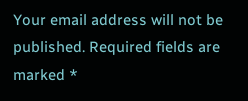Your email address will not be published. Required fields are marked *